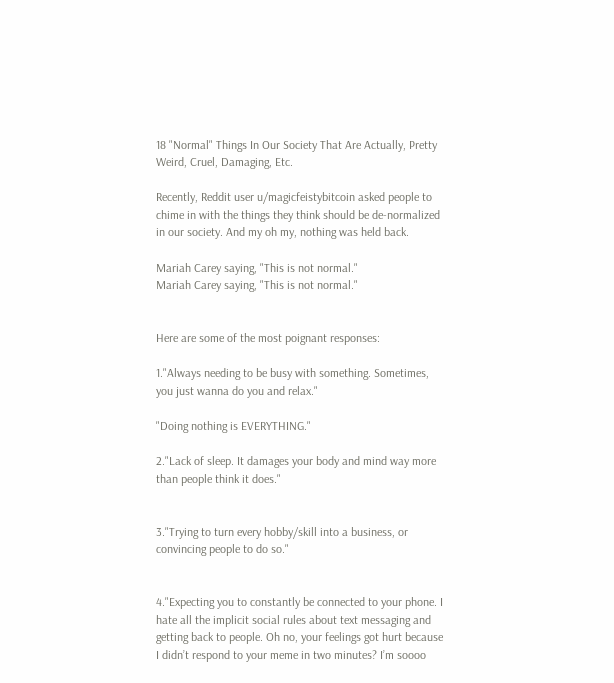18 "Normal" Things In Our Society That Are Actually, Pretty Weird, Cruel, Damaging, Etc.

Recently, Reddit user u/magicfeistybitcoin asked people to chime in with the things they think should be de-normalized in our society. And my oh my, nothing was held back.

Mariah Carey saying, "This is not normal."
Mariah Carey saying, "This is not normal."


Here are some of the most poignant responses:

1."Always needing to be busy with something. Sometimes, you just wanna do you and relax."

"Doing nothing is EVERYTHING."

2."Lack of sleep. It damages your body and mind way more than people think it does."


3."Trying to turn every hobby/skill into a business, or convincing people to do so."


4."Expecting you to constantly be connected to your phone. I hate all the implicit social rules about text messaging and getting back to people. Oh no, your feelings got hurt because I didn’t respond to your meme in two minutes? I’m soooo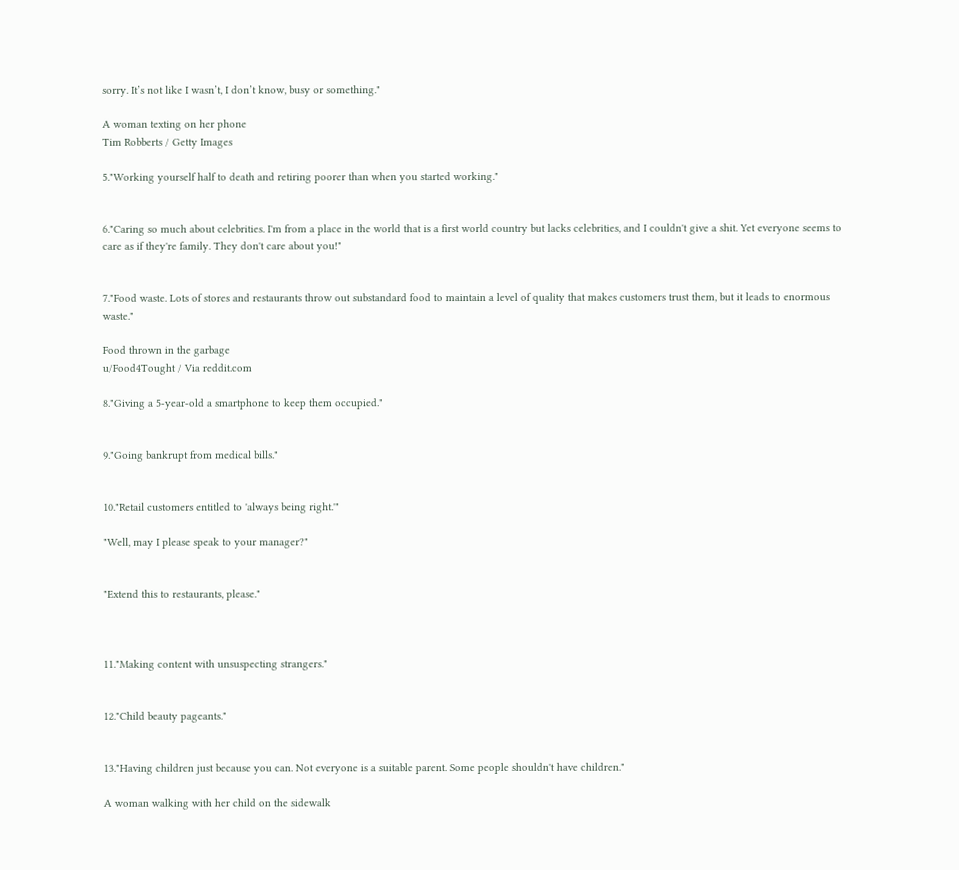sorry. It’s not like I wasn’t, I don’t know, busy or something."

A woman texting on her phone
Tim Robberts / Getty Images

5."Working yourself half to death and retiring poorer than when you started working."


6."Caring so much about celebrities. I'm from a place in the world that is a first world country but lacks celebrities, and I couldn't give a shit. Yet everyone seems to care as if they're family. They don't care about you!"


7."Food waste. Lots of stores and restaurants throw out substandard food to maintain a level of quality that makes customers trust them, but it leads to enormous waste."

Food thrown in the garbage
u/Food4Tought / Via reddit.com

8."Giving a 5-year-old a smartphone to keep them occupied."


9."Going bankrupt from medical bills."


10."Retail customers entitled to 'always being right.'"

"Well, may I please speak to your manager?"


"Extend this to restaurants, please."



11."Making content with unsuspecting strangers."


12."Child beauty pageants."


13."Having children just because you can. Not everyone is a suitable parent. Some people shouldn't have children."

A woman walking with her child on the sidewalk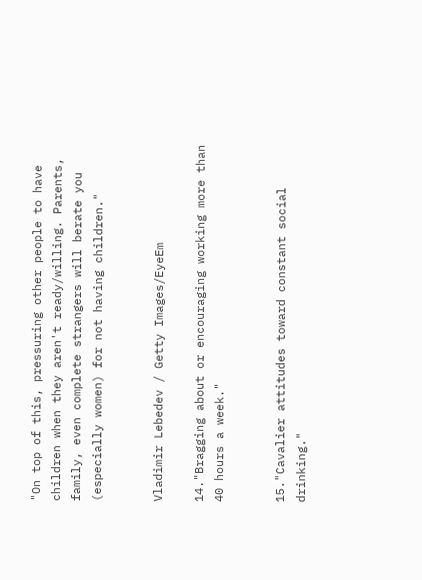"On top of this, pressuring other people to have children when they aren't ready/willing. Parents, family, even complete strangers will berate you (especially women) for not having children."


Vladimir Lebedev / Getty Images/EyeEm

14."Bragging about or encouraging working more than 40 hours a week."


15."Cavalier attitudes toward constant social drinking."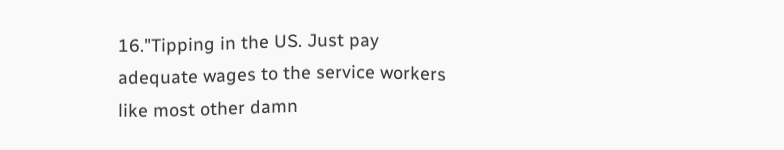16."Tipping in the US. Just pay adequate wages to the service workers like most other damn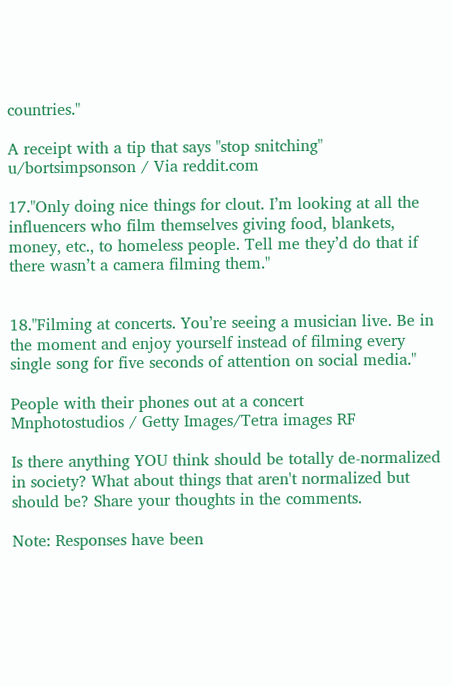countries."

A receipt with a tip that says "stop snitching"
u/bortsimpsonson / Via reddit.com

17."Only doing nice things for clout. I’m looking at all the influencers who film themselves giving food, blankets, money, etc., to homeless people. Tell me they’d do that if there wasn’t a camera filming them."


18."Filming at concerts. You’re seeing a musician live. Be in the moment and enjoy yourself instead of filming every single song for five seconds of attention on social media."

People with their phones out at a concert
Mnphotostudios / Getty Images/Tetra images RF

Is there anything YOU think should be totally de-normalized in society? What about things that aren't normalized but should be? Share your thoughts in the comments.

Note: Responses have been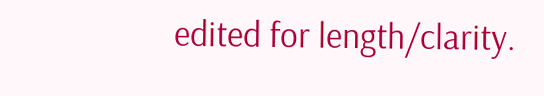edited for length/clarity.